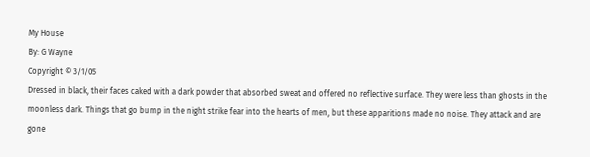My House
By: G Wayne
Copyright © 3/1/05
Dressed in black, their faces caked with a dark powder that absorbed sweat and offered no reflective surface. They were less than ghosts in the moonless dark. Things that go bump in the night strike fear into the hearts of men, but these apparitions made no noise. They attack and are gone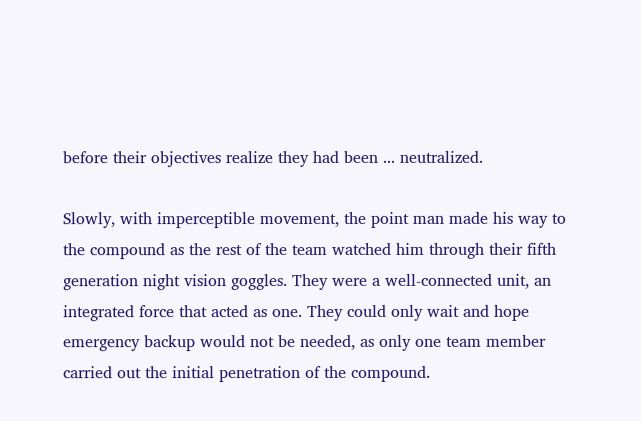before their objectives realize they had been ... neutralized.

Slowly, with imperceptible movement, the point man made his way to the compound as the rest of the team watched him through their fifth generation night vision goggles. They were a well-connected unit, an integrated force that acted as one. They could only wait and hope emergency backup would not be needed, as only one team member carried out the initial penetration of the compound.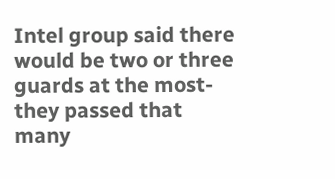Intel group said there would be two or three guards at the most-they passed that many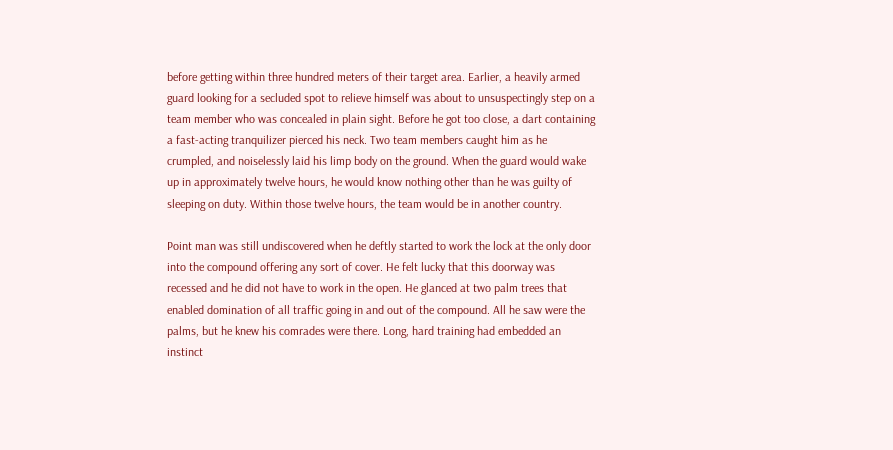before getting within three hundred meters of their target area. Earlier, a heavily armed guard looking for a secluded spot to relieve himself was about to unsuspectingly step on a team member who was concealed in plain sight. Before he got too close, a dart containing a fast-acting tranquilizer pierced his neck. Two team members caught him as he crumpled, and noiselessly laid his limp body on the ground. When the guard would wake up in approximately twelve hours, he would know nothing other than he was guilty of sleeping on duty. Within those twelve hours, the team would be in another country.

Point man was still undiscovered when he deftly started to work the lock at the only door into the compound offering any sort of cover. He felt lucky that this doorway was recessed and he did not have to work in the open. He glanced at two palm trees that enabled domination of all traffic going in and out of the compound. All he saw were the palms, but he knew his comrades were there. Long, hard training had embedded an instinct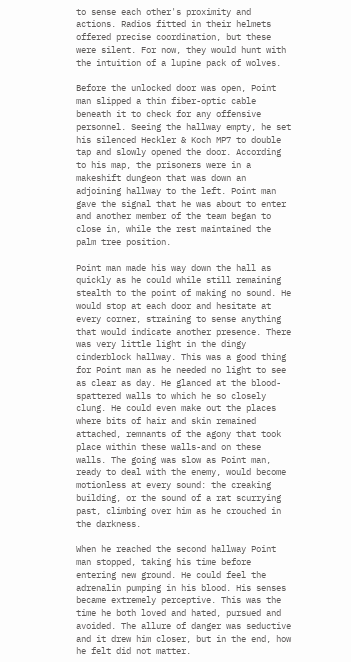to sense each other's proximity and actions. Radios fitted in their helmets offered precise coordination, but these were silent. For now, they would hunt with the intuition of a lupine pack of wolves.

Before the unlocked door was open, Point man slipped a thin fiber-optic cable beneath it to check for any offensive personnel. Seeing the hallway empty, he set his silenced Heckler & Koch MP7 to double tap and slowly opened the door. According to his map, the prisoners were in a makeshift dungeon that was down an adjoining hallway to the left. Point man gave the signal that he was about to enter and another member of the team began to close in, while the rest maintained the palm tree position.

Point man made his way down the hall as quickly as he could while still remaining stealth to the point of making no sound. He would stop at each door and hesitate at every corner, straining to sense anything that would indicate another presence. There was very little light in the dingy cinderblock hallway. This was a good thing for Point man as he needed no light to see as clear as day. He glanced at the blood-spattered walls to which he so closely clung. He could even make out the places where bits of hair and skin remained attached, remnants of the agony that took place within these walls-and on these walls. The going was slow as Point man, ready to deal with the enemy, would become motionless at every sound: the creaking building, or the sound of a rat scurrying past, climbing over him as he crouched in the darkness.

When he reached the second hallway Point man stopped, taking his time before entering new ground. He could feel the adrenalin pumping in his blood. His senses became extremely perceptive. This was the time he both loved and hated, pursued and avoided. The allure of danger was seductive and it drew him closer, but in the end, how he felt did not matter.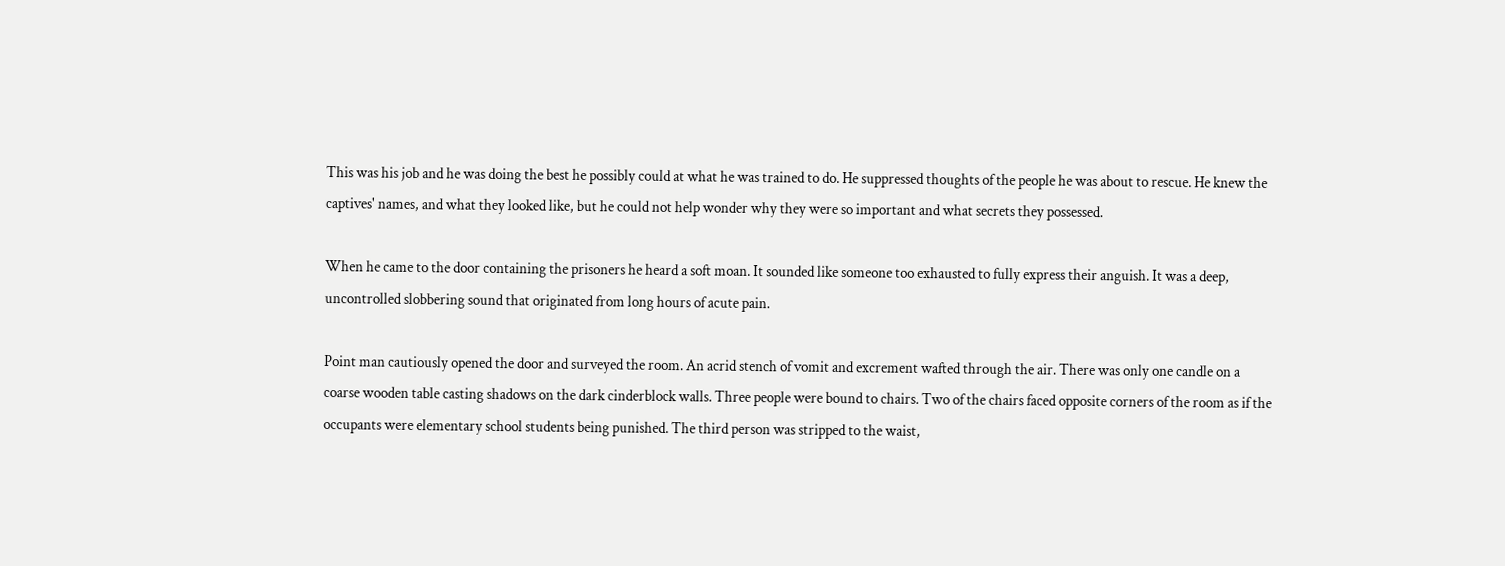This was his job and he was doing the best he possibly could at what he was trained to do. He suppressed thoughts of the people he was about to rescue. He knew the captives' names, and what they looked like, but he could not help wonder why they were so important and what secrets they possessed.

When he came to the door containing the prisoners he heard a soft moan. It sounded like someone too exhausted to fully express their anguish. It was a deep, uncontrolled slobbering sound that originated from long hours of acute pain.

Point man cautiously opened the door and surveyed the room. An acrid stench of vomit and excrement wafted through the air. There was only one candle on a coarse wooden table casting shadows on the dark cinderblock walls. Three people were bound to chairs. Two of the chairs faced opposite corners of the room as if the occupants were elementary school students being punished. The third person was stripped to the waist,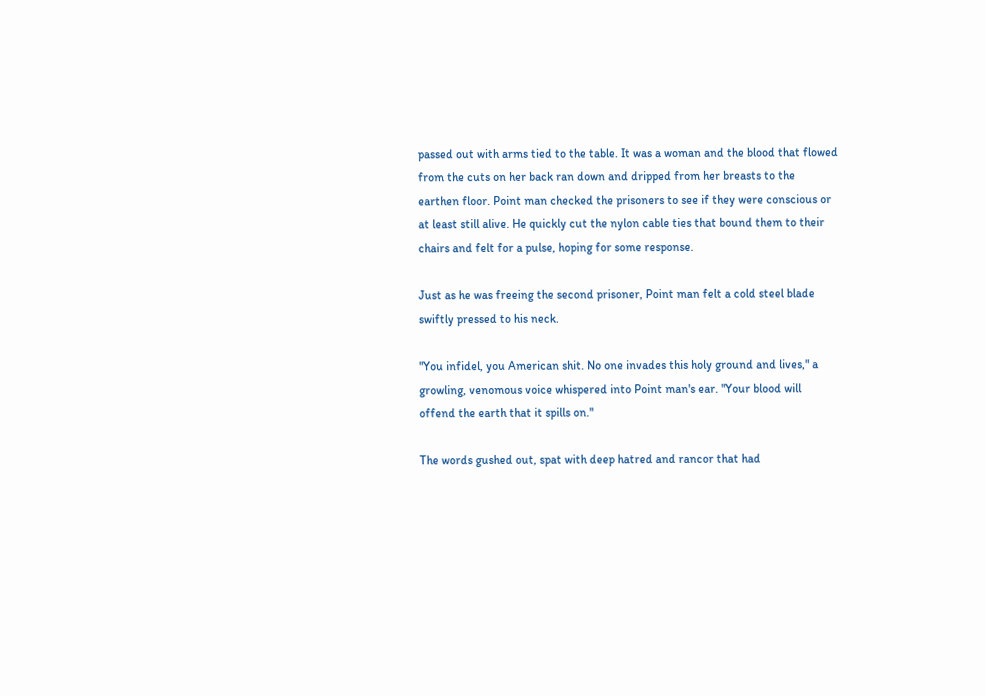passed out with arms tied to the table. It was a woman and the blood that flowed from the cuts on her back ran down and dripped from her breasts to the earthen floor. Point man checked the prisoners to see if they were conscious or at least still alive. He quickly cut the nylon cable ties that bound them to their chairs and felt for a pulse, hoping for some response.

Just as he was freeing the second prisoner, Point man felt a cold steel blade swiftly pressed to his neck.

"You infidel, you American shit. No one invades this holy ground and lives," a growling, venomous voice whispered into Point man's ear. "Your blood will offend the earth that it spills on."

The words gushed out, spat with deep hatred and rancor that had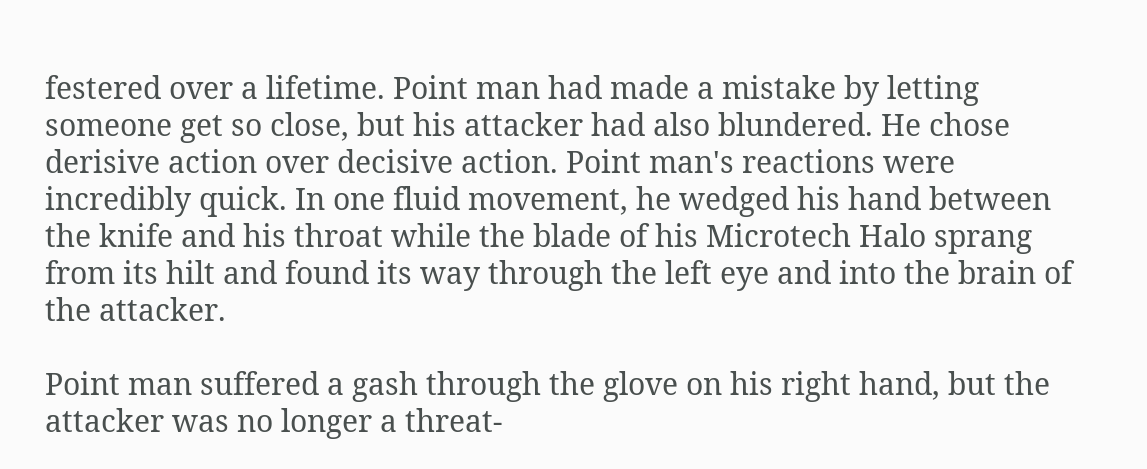festered over a lifetime. Point man had made a mistake by letting someone get so close, but his attacker had also blundered. He chose derisive action over decisive action. Point man's reactions were incredibly quick. In one fluid movement, he wedged his hand between the knife and his throat while the blade of his Microtech Halo sprang from its hilt and found its way through the left eye and into the brain of the attacker.

Point man suffered a gash through the glove on his right hand, but the attacker was no longer a threat-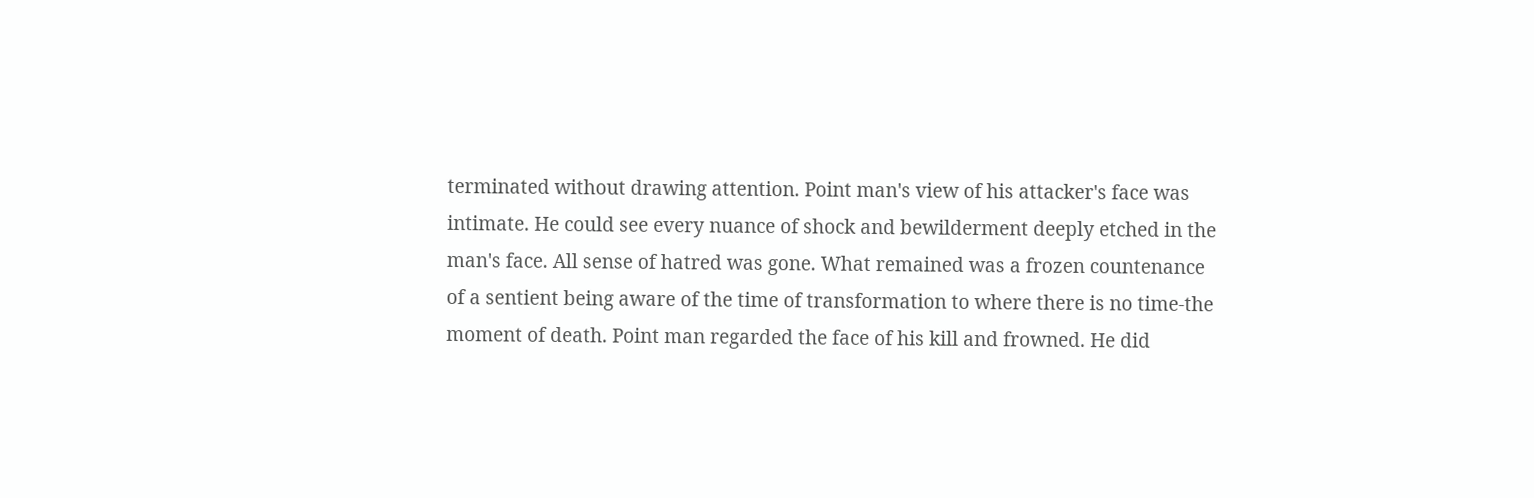terminated without drawing attention. Point man's view of his attacker's face was intimate. He could see every nuance of shock and bewilderment deeply etched in the man's face. All sense of hatred was gone. What remained was a frozen countenance of a sentient being aware of the time of transformation to where there is no time-the moment of death. Point man regarded the face of his kill and frowned. He did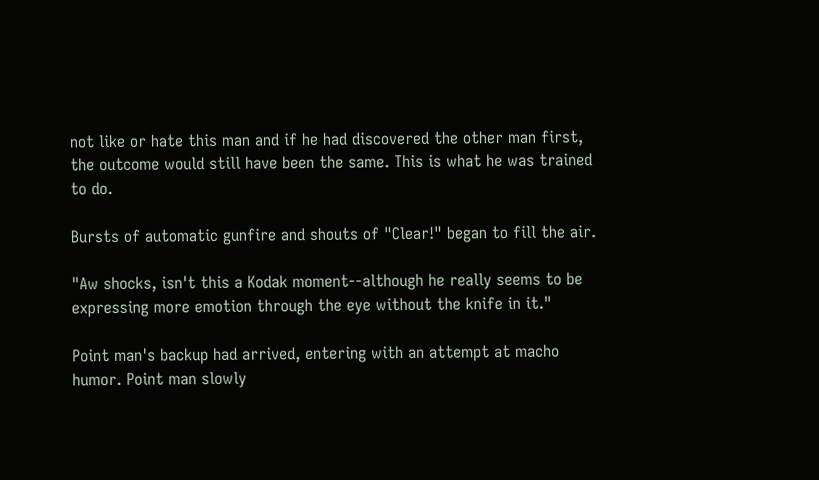not like or hate this man and if he had discovered the other man first, the outcome would still have been the same. This is what he was trained to do.

Bursts of automatic gunfire and shouts of "Clear!" began to fill the air.

"Aw shocks, isn't this a Kodak moment--although he really seems to be expressing more emotion through the eye without the knife in it."

Point man's backup had arrived, entering with an attempt at macho humor. Point man slowly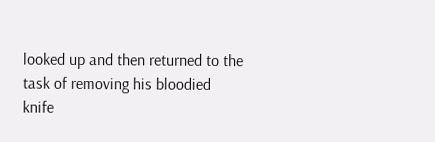looked up and then returned to the task of removing his bloodied knife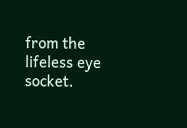from the lifeless eye socket.